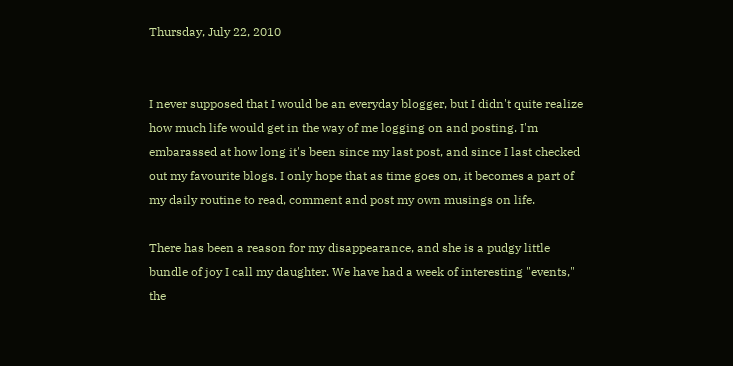Thursday, July 22, 2010


I never supposed that I would be an everyday blogger, but I didn't quite realize how much life would get in the way of me logging on and posting. I'm embarassed at how long it's been since my last post, and since I last checked out my favourite blogs. I only hope that as time goes on, it becomes a part of my daily routine to read, comment and post my own musings on life.

There has been a reason for my disappearance, and she is a pudgy little bundle of joy I call my daughter. We have had a week of interesting "events," the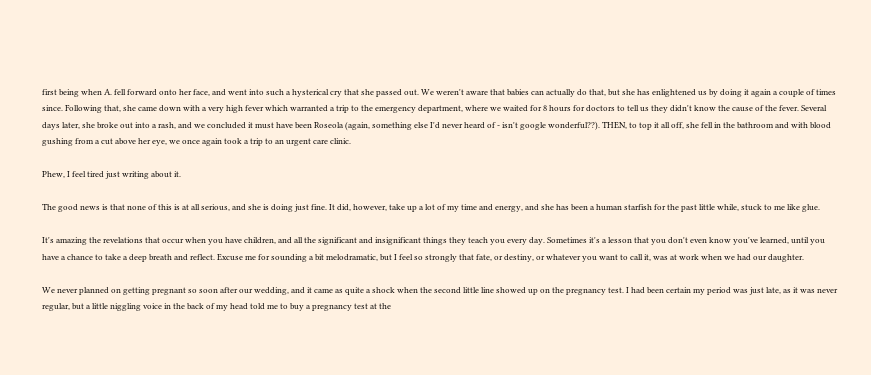first being when A. fell forward onto her face, and went into such a hysterical cry that she passed out. We weren't aware that babies can actually do that, but she has enlightened us by doing it again a couple of times since. Following that, she came down with a very high fever which warranted a trip to the emergency department, where we waited for 8 hours for doctors to tell us they didn't know the cause of the fever. Several days later, she broke out into a rash, and we concluded it must have been Roseola (again, something else I'd never heard of - isn't google wonderful??). THEN, to top it all off, she fell in the bathroom and with blood gushing from a cut above her eye, we once again took a trip to an urgent care clinic.

Phew, I feel tired just writing about it.

The good news is that none of this is at all serious, and she is doing just fine. It did, however, take up a lot of my time and energy, and she has been a human starfish for the past little while, stuck to me like glue.

It's amazing the revelations that occur when you have children, and all the significant and insignificant things they teach you every day. Sometimes it's a lesson that you don't even know you've learned, until you have a chance to take a deep breath and reflect. Excuse me for sounding a bit melodramatic, but I feel so strongly that fate, or destiny, or whatever you want to call it, was at work when we had our daughter.

We never planned on getting pregnant so soon after our wedding, and it came as quite a shock when the second little line showed up on the pregnancy test. I had been certain my period was just late, as it was never regular, but a little niggling voice in the back of my head told me to buy a pregnancy test at the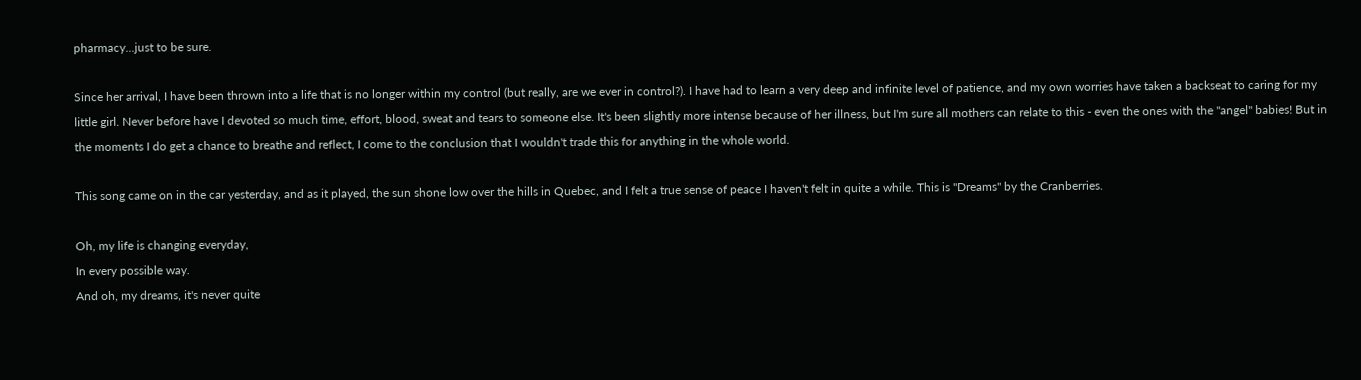pharmacy...just to be sure.

Since her arrival, I have been thrown into a life that is no longer within my control (but really, are we ever in control?). I have had to learn a very deep and infinite level of patience, and my own worries have taken a backseat to caring for my little girl. Never before have I devoted so much time, effort, blood, sweat and tears to someone else. It's been slightly more intense because of her illness, but I'm sure all mothers can relate to this - even the ones with the "angel" babies! But in the moments I do get a chance to breathe and reflect, I come to the conclusion that I wouldn't trade this for anything in the whole world.

This song came on in the car yesterday, and as it played, the sun shone low over the hills in Quebec, and I felt a true sense of peace I haven't felt in quite a while. This is "Dreams" by the Cranberries.

Oh, my life is changing everyday,
In every possible way.
And oh, my dreams, it's never quite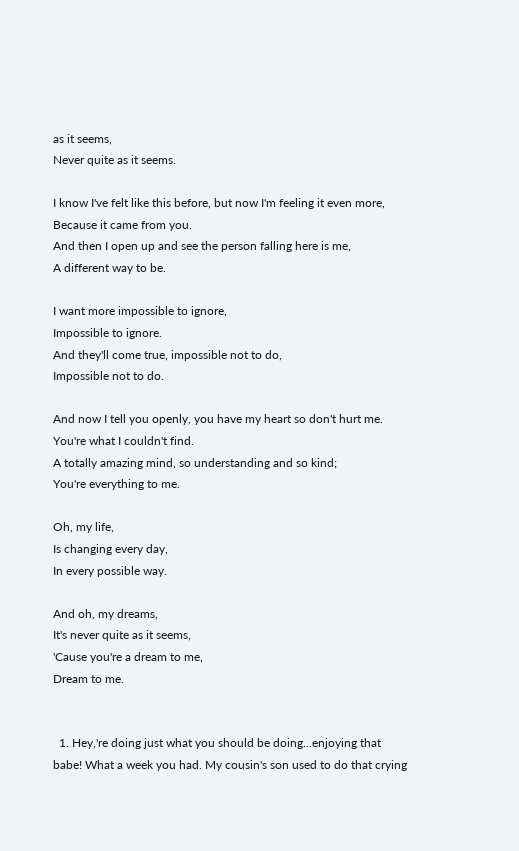as it seems,
Never quite as it seems.

I know I've felt like this before, but now I'm feeling it even more,
Because it came from you.
And then I open up and see the person falling here is me,
A different way to be.

I want more impossible to ignore,
Impossible to ignore.
And they'll come true, impossible not to do,
Impossible not to do.

And now I tell you openly, you have my heart so don't hurt me.
You're what I couldn't find.
A totally amazing mind, so understanding and so kind;
You're everything to me.

Oh, my life,
Is changing every day,
In every possible way.

And oh, my dreams,
It's never quite as it seems,
'Cause you're a dream to me,
Dream to me.


  1. Hey,'re doing just what you should be doing...enjoying that babe! What a week you had. My cousin's son used to do that crying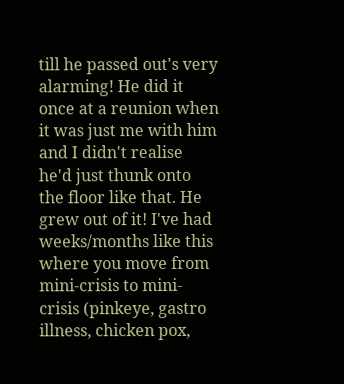till he passed out's very alarming! He did it once at a reunion when it was just me with him and I didn't realise he'd just thunk onto the floor like that. He grew out of it! I've had weeks/months like this where you move from mini-crisis to mini-crisis (pinkeye, gastro illness, chicken pox,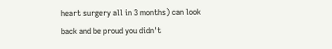heart surgery all in 3 months) can look back and be proud you didn't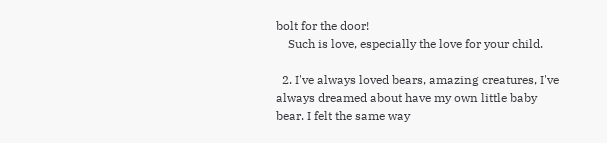bolt for the door!
    Such is love, especially the love for your child.

  2. I've always loved bears, amazing creatures, I've always dreamed about have my own little baby bear. I felt the same way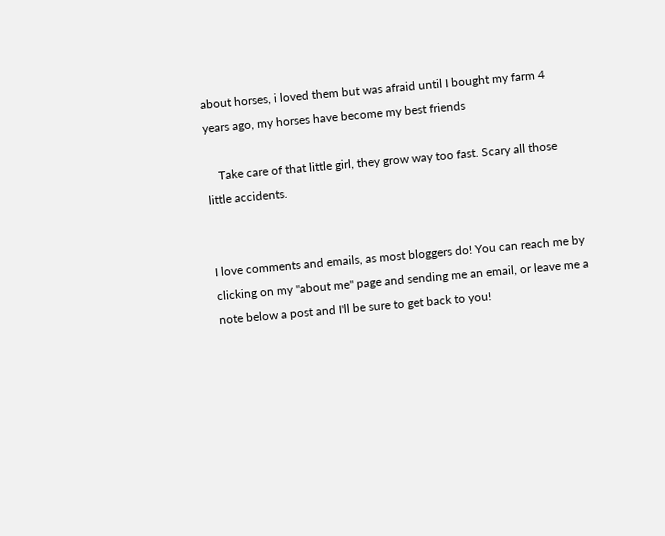about horses, i loved them but was afraid until I bought my farm 4 years ago, my horses have become my best friends

    Take care of that little girl, they grow way too fast. Scary all those little accidents.


I love comments and emails, as most bloggers do! You can reach me by clicking on my "about me" page and sending me an email, or leave me a note below a post and I'll be sure to get back to you!